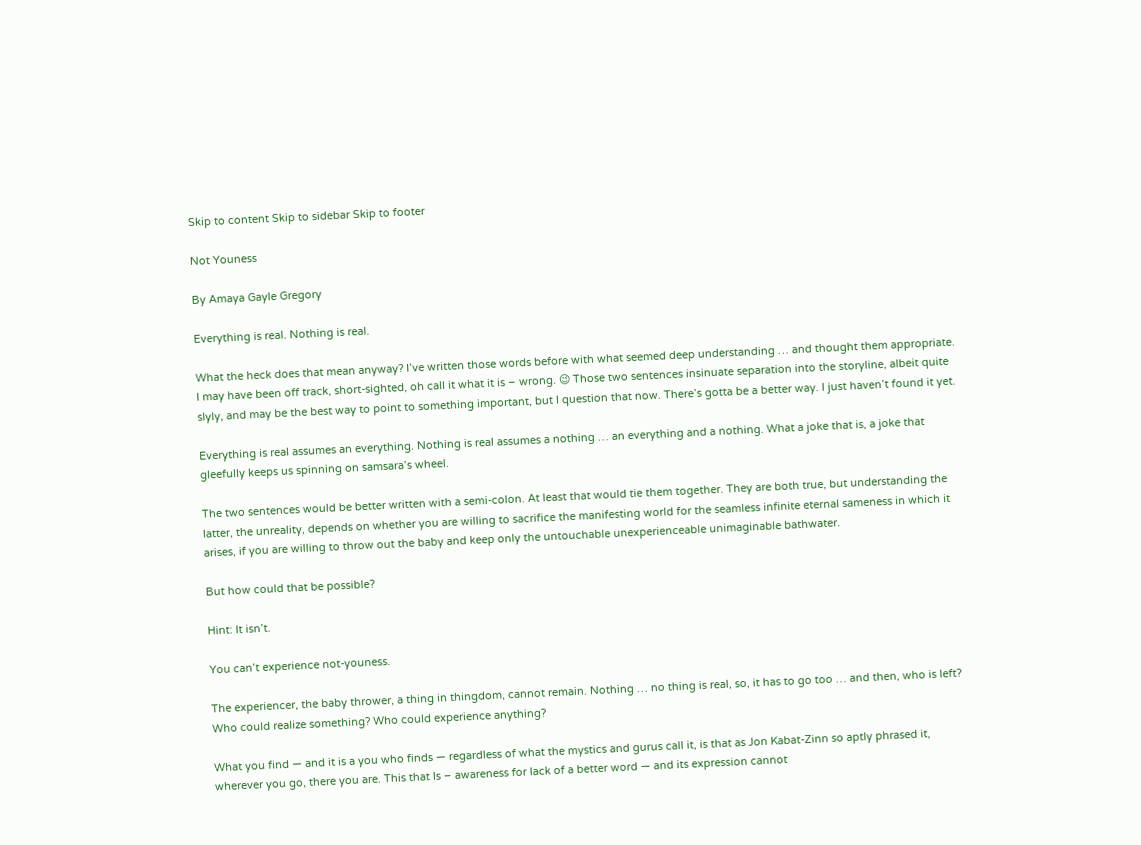Skip to content Skip to sidebar Skip to footer

Not Youness

By Amaya Gayle Gregory

Everything is real. Nothing is real.

What the heck does that mean anyway? I’ve written those words before with what seemed deep understanding … and thought them appropriate. I may have been off track, short-sighted, oh call it what it is – wrong. 😉 Those two sentences insinuate separation into the storyline, albeit quite slyly, and may be the best way to point to something important, but I question that now. There’s gotta be a better way. I just haven’t found it yet.

Everything is real assumes an everything. Nothing is real assumes a nothing … an everything and a nothing. What a joke that is, a joke that gleefully keeps us spinning on samsara’s wheel.

The two sentences would be better written with a semi-colon. At least that would tie them together. They are both true, but understanding the latter, the unreality, depends on whether you are willing to sacrifice the manifesting world for the seamless infinite eternal sameness in which it arises, if you are willing to throw out the baby and keep only the untouchable unexperienceable unimaginable bathwater.

But how could that be possible?

Hint: It isn’t.

You can’t experience not-youness.

The experiencer, the baby thrower, a thing in thingdom, cannot remain. Nothing … no thing is real, so, it has to go too … and then, who is left? Who could realize something? Who could experience anything?

What you find — and it is a you who finds — regardless of what the mystics and gurus call it, is that as Jon Kabat-Zinn so aptly phrased it, wherever you go, there you are. This that Is – awareness for lack of a better word — and its expression cannot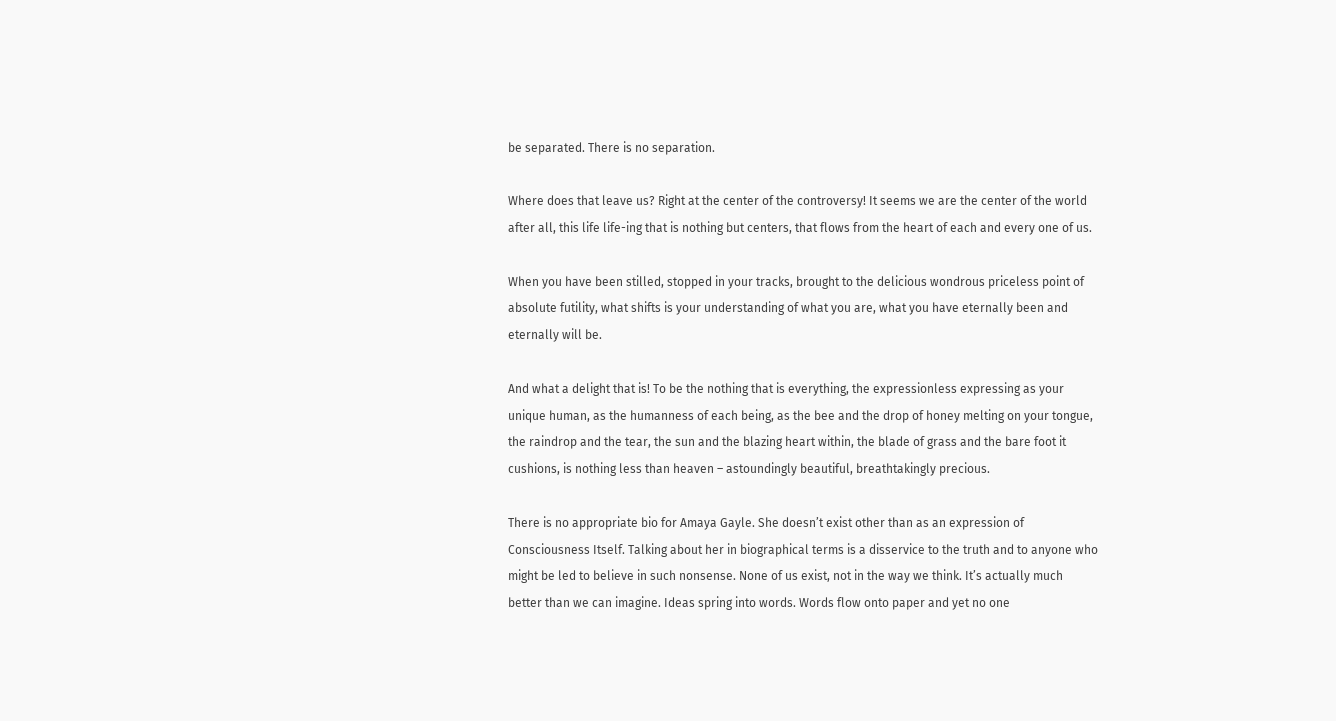be separated. There is no separation.

Where does that leave us? Right at the center of the controversy! It seems we are the center of the world after all, this life life-ing that is nothing but centers, that flows from the heart of each and every one of us.

When you have been stilled, stopped in your tracks, brought to the delicious wondrous priceless point of absolute futility, what shifts is your understanding of what you are, what you have eternally been and eternally will be.

And what a delight that is! To be the nothing that is everything, the expressionless expressing as your unique human, as the humanness of each being, as the bee and the drop of honey melting on your tongue, the raindrop and the tear, the sun and the blazing heart within, the blade of grass and the bare foot it cushions, is nothing less than heaven – astoundingly beautiful, breathtakingly precious.

There is no appropriate bio for Amaya Gayle. She doesn’t exist other than as an expression of Consciousness Itself. Talking about her in biographical terms is a disservice to the truth and to anyone who might be led to believe in such nonsense. None of us exist, not in the way we think. It’s actually much better than we can imagine. Ideas spring into words. Words flow onto paper and yet no one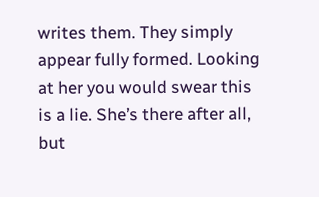writes them. They simply appear fully formed. Looking at her you would swear this is a lie. She’s there after all, but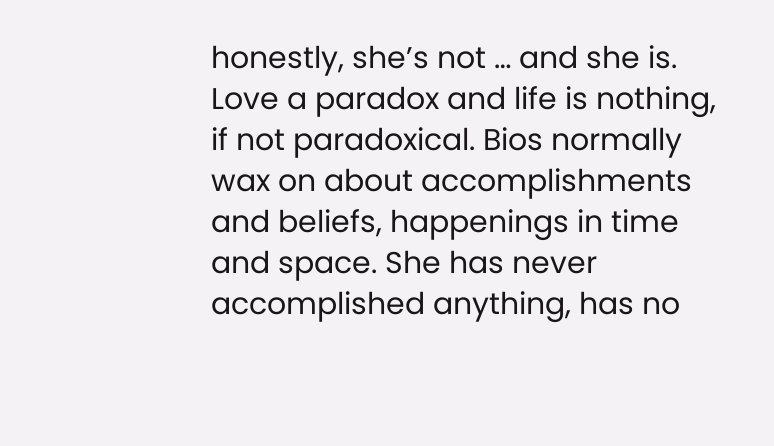honestly, she’s not … and she is. Love a paradox and life is nothing, if not paradoxical. Bios normally wax on about accomplishments and beliefs, happenings in time and space. She has never accomplished anything, has no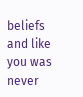beliefs and like you was never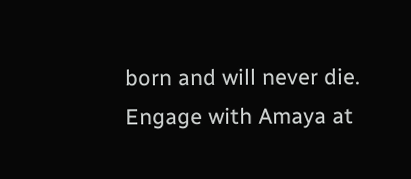born and will never die. Engage with Amaya at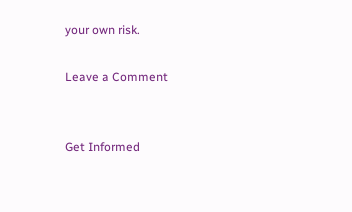your own risk.

Leave a Comment


Get Informed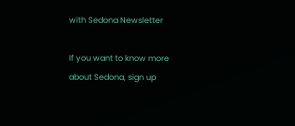with Sedona Newsletter

If you want to know more about Sedona, sign up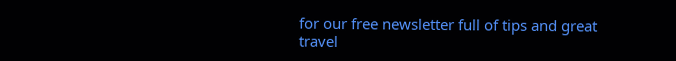for our free newsletter full of tips and great travel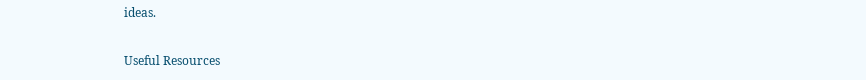ideas.

Useful Resources